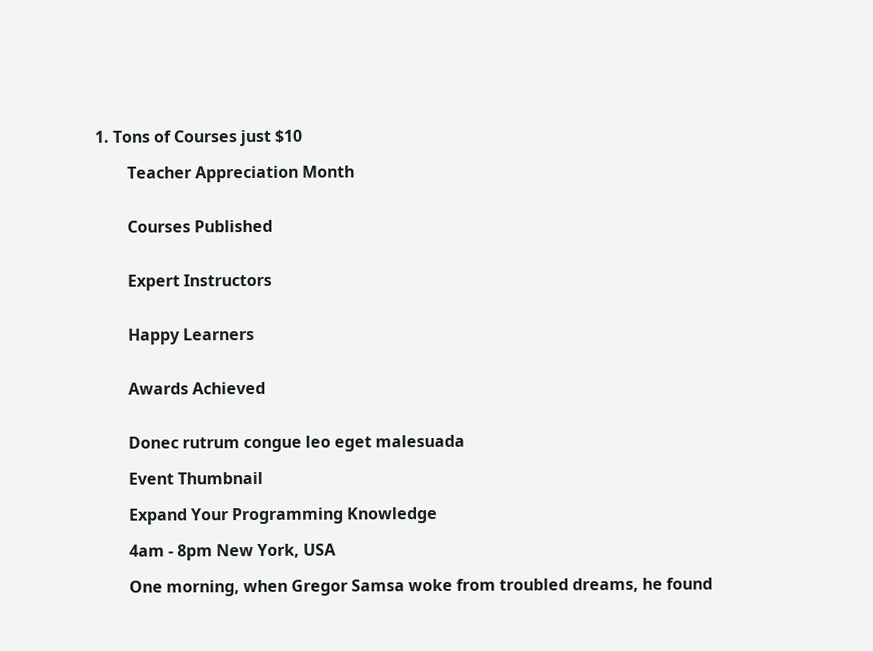1. Tons of Courses just $10

        Teacher Appreciation Month


        Courses Published


        Expert Instructors


        Happy Learners


        Awards Achieved


        Donec rutrum congue leo eget malesuada

        Event Thumbnail

        Expand Your Programming Knowledge

        4am - 8pm New York, USA

        One morning, when Gregor Samsa woke from troubled dreams, he found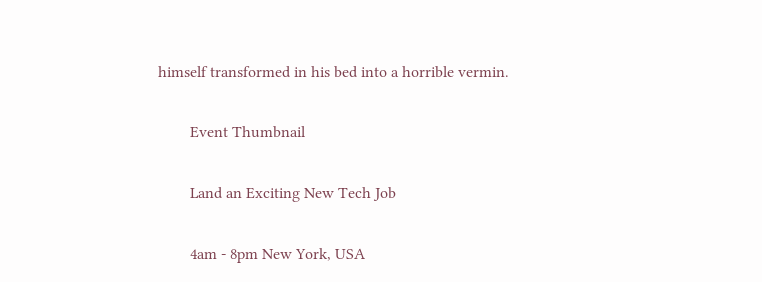himself transformed in his bed into a horrible vermin.

        Event Thumbnail

        Land an Exciting New Tech Job

        4am - 8pm New York, USA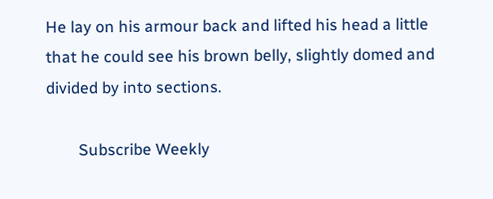He lay on his armour back and lifted his head a little that he could see his brown belly, slightly domed and divided by into sections.

        Subscribe Weekly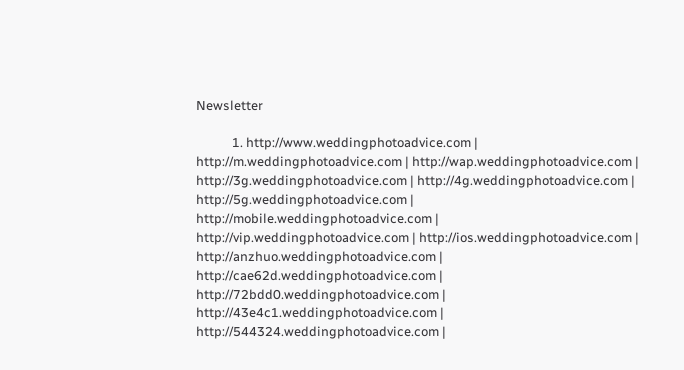Newsletter

            1. http://www.weddingphotoadvice.com | http://m.weddingphotoadvice.com | http://wap.weddingphotoadvice.com | http://3g.weddingphotoadvice.com | http://4g.weddingphotoadvice.com | http://5g.weddingphotoadvice.com | http://mobile.weddingphotoadvice.com | http://vip.weddingphotoadvice.com | http://ios.weddingphotoadvice.com | http://anzhuo.weddingphotoadvice.com | http://cae62d.weddingphotoadvice.com | http://72bdd0.weddingphotoadvice.com | http://43e4c1.weddingphotoadvice.com | http://544324.weddingphotoadvice.com |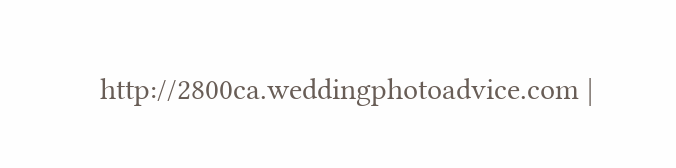http://2800ca.weddingphotoadvice.com |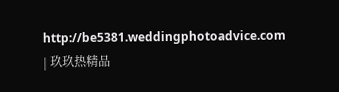http://be5381.weddingphotoadvice.com | 玖玖热精品